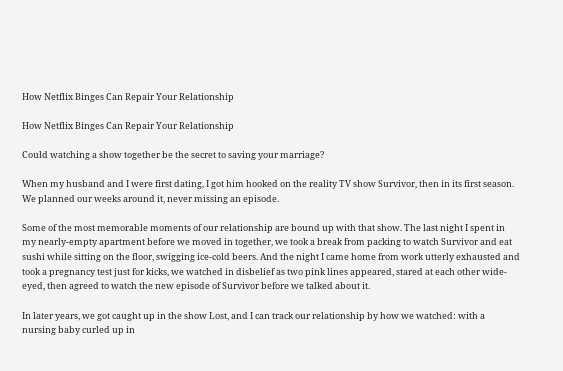How Netflix Binges Can Repair Your Relationship

How Netflix Binges Can Repair Your Relationship

Could watching a show together be the secret to saving your marriage?

When my husband and I were first dating, I got him hooked on the reality TV show Survivor, then in its first season. We planned our weeks around it, never missing an episode.

Some of the most memorable moments of our relationship are bound up with that show. The last night I spent in my nearly-empty apartment before we moved in together, we took a break from packing to watch Survivor and eat sushi while sitting on the floor, swigging ice-cold beers. And the night I came home from work utterly exhausted and took a pregnancy test just for kicks, we watched in disbelief as two pink lines appeared, stared at each other wide-eyed, then agreed to watch the new episode of Survivor before we talked about it.

In later years, we got caught up in the show Lost, and I can track our relationship by how we watched: with a nursing baby curled up in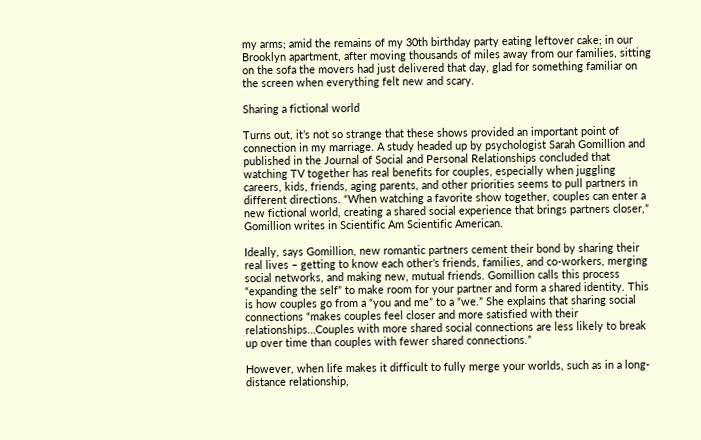my arms; amid the remains of my 30th birthday party eating leftover cake; in our Brooklyn apartment, after moving thousands of miles away from our families, sitting on the sofa the movers had just delivered that day, glad for something familiar on the screen when everything felt new and scary.

Sharing a fictional world

Turns out, it’s not so strange that these shows provided an important point of connection in my marriage. A study headed up by psychologist Sarah Gomillion and published in the Journal of Social and Personal Relationships concluded that watching TV together has real benefits for couples, especially when juggling careers, kids, friends, aging parents, and other priorities seems to pull partners in different directions. “When watching a favorite show together, couples can enter a new fictional world, creating a shared social experience that brings partners closer,” Gomillion writes in Scientific Am Scientific American.

Ideally, says Gomillion, new romantic partners cement their bond by sharing their real lives – getting to know each other’s friends, families, and co-workers, merging social networks, and making new, mutual friends. Gomillion calls this process “expanding the self” to make room for your partner and form a shared identity. This is how couples go from a “you and me” to a “we.” She explains that sharing social connections “makes couples feel closer and more satisfied with their relationships…Couples with more shared social connections are less likely to break up over time than couples with fewer shared connections.”

However, when life makes it difficult to fully merge your worlds, such as in a long-distance relationship,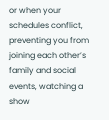or when your schedules conflict, preventing you from joining each other’s family and social events, watching a show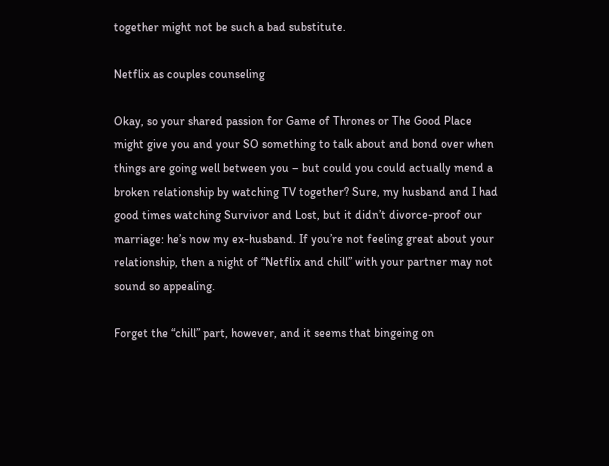together might not be such a bad substitute.

Netflix as couples counseling

Okay, so your shared passion for Game of Thrones or The Good Place might give you and your SO something to talk about and bond over when things are going well between you – but could you could actually mend a broken relationship by watching TV together? Sure, my husband and I had good times watching Survivor and Lost, but it didn’t divorce-proof our marriage: he’s now my ex-husband. If you’re not feeling great about your relationship, then a night of “Netflix and chill” with your partner may not sound so appealing.

Forget the “chill” part, however, and it seems that bingeing on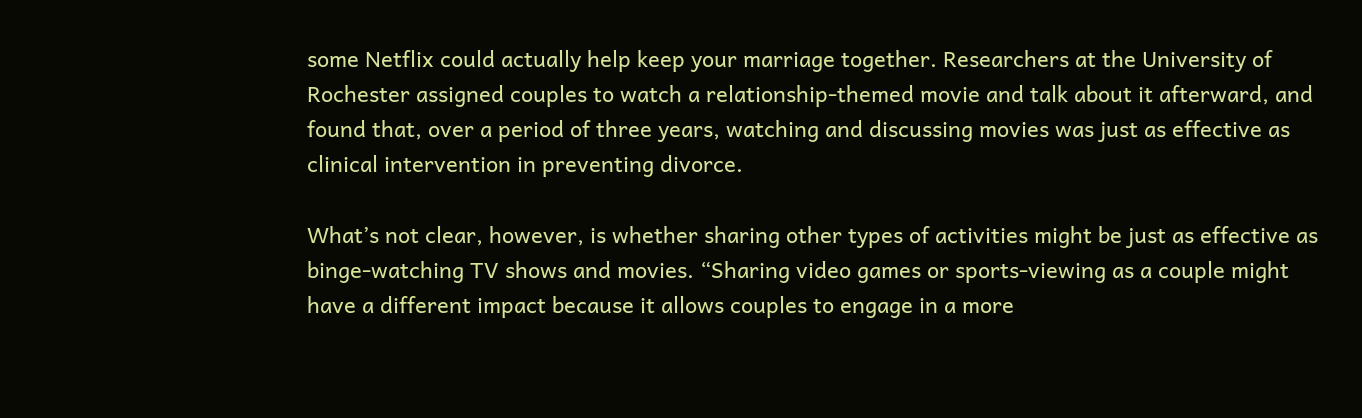some Netflix could actually help keep your marriage together. Researchers at the University of Rochester assigned couples to watch a relationship-themed movie and talk about it afterward, and found that, over a period of three years, watching and discussing movies was just as effective as clinical intervention in preventing divorce.

What’s not clear, however, is whether sharing other types of activities might be just as effective as binge-watching TV shows and movies. “Sharing video games or sports-viewing as a couple might have a different impact because it allows couples to engage in a more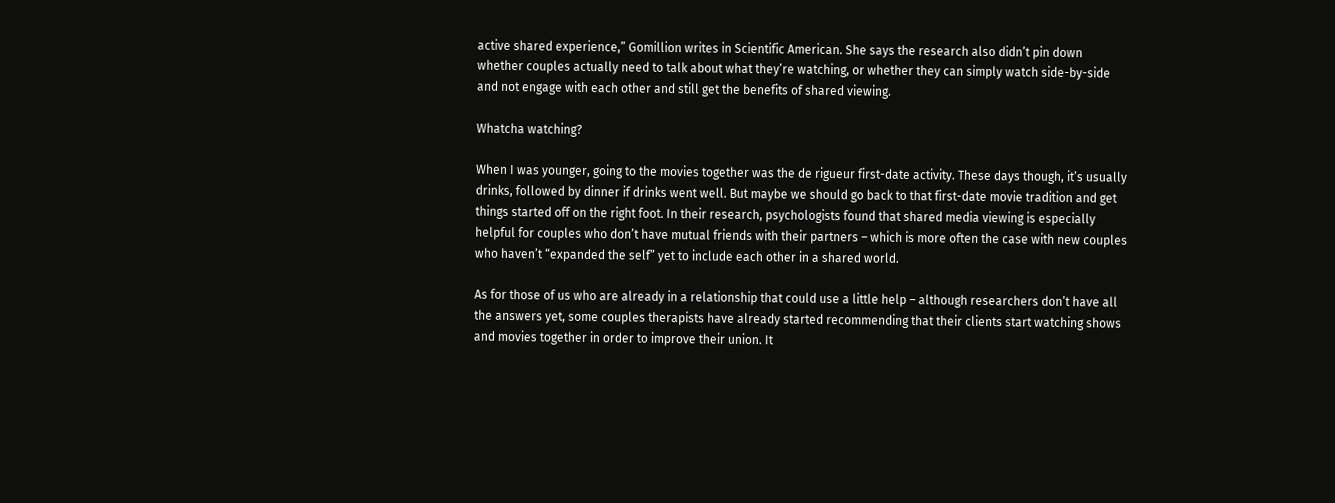active shared experience,” Gomillion writes in Scientific American. She says the research also didn’t pin down whether couples actually need to talk about what they’re watching, or whether they can simply watch side-by-side and not engage with each other and still get the benefits of shared viewing.

Whatcha watching?

When I was younger, going to the movies together was the de rigueur first-date activity. These days though, it’s usually drinks, followed by dinner if drinks went well. But maybe we should go back to that first-date movie tradition and get things started off on the right foot. In their research, psychologists found that shared media viewing is especially helpful for couples who don’t have mutual friends with their partners – which is more often the case with new couples who haven’t “expanded the self” yet to include each other in a shared world.

As for those of us who are already in a relationship that could use a little help – although researchers don’t have all the answers yet, some couples therapists have already started recommending that their clients start watching shows and movies together in order to improve their union. It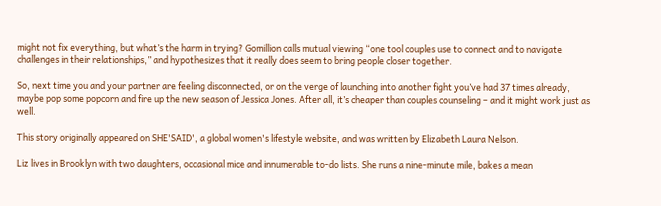might not fix everything, but what’s the harm in trying? Gomillion calls mutual viewing “one tool couples use to connect and to navigate challenges in their relationships,” and hypothesizes that it really does seem to bring people closer together.

So, next time you and your partner are feeling disconnected, or on the verge of launching into another fight you’ve had 37 times already, maybe pop some popcorn and fire up the new season of Jessica Jones. After all, it’s cheaper than couples counseling – and it might work just as well.

This story originally appeared on SHE'SAID', a global women's lifestyle website, and was written by Elizabeth Laura Nelson.

Liz lives in Brooklyn with two daughters, occasional mice and innumerable to-do lists. She runs a nine-minute mile, bakes a mean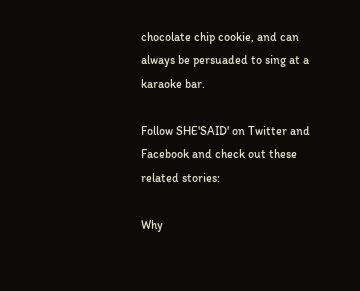chocolate chip cookie, and can always be persuaded to sing at a karaoke bar.

Follow SHE'SAID' on Twitter and Facebook and check out these related stories:

Why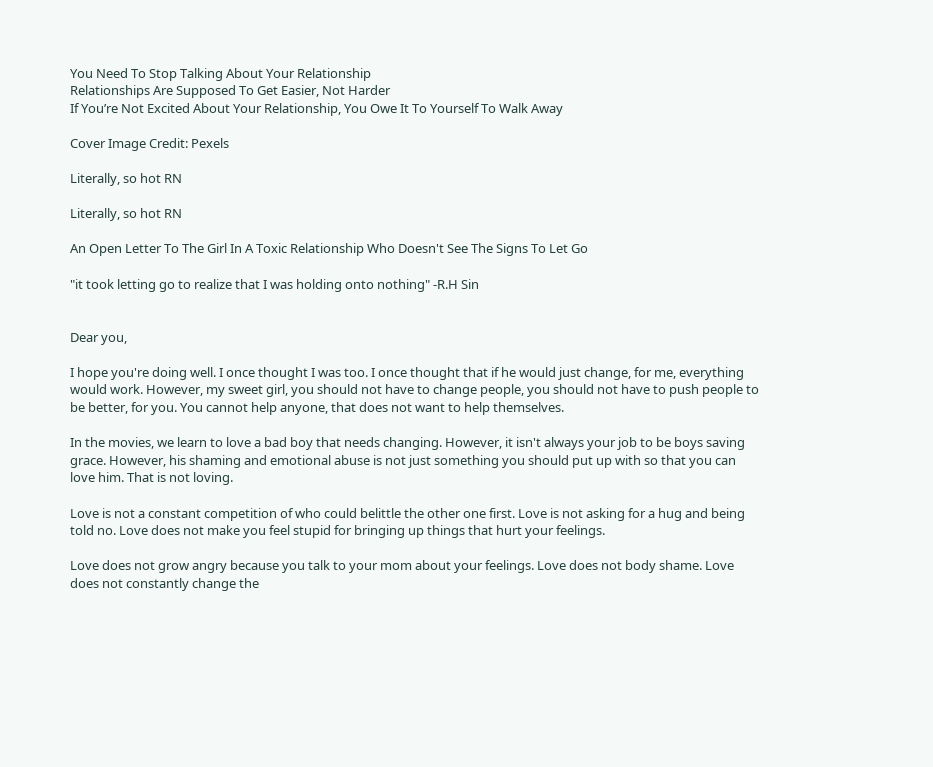You Need To Stop Talking About Your Relationship
Relationships Are Supposed To Get Easier, Not Harder
If You’re Not Excited About Your Relationship, You Owe It To Yourself To Walk Away

Cover Image Credit: Pexels

Literally, so hot RN

Literally, so hot RN

An Open Letter To The Girl In A Toxic Relationship Who Doesn't See The Signs To Let Go

"it took letting go to realize that I was holding onto nothing" -R.H Sin


Dear you,

I hope you're doing well. I once thought I was too. I once thought that if he would just change, for me, everything would work. However, my sweet girl, you should not have to change people, you should not have to push people to be better, for you. You cannot help anyone, that does not want to help themselves.

In the movies, we learn to love a bad boy that needs changing. However, it isn't always your job to be boys saving grace. However, his shaming and emotional abuse is not just something you should put up with so that you can love him. That is not loving.

Love is not a constant competition of who could belittle the other one first. Love is not asking for a hug and being told no. Love does not make you feel stupid for bringing up things that hurt your feelings.

Love does not grow angry because you talk to your mom about your feelings. Love does not body shame. Love does not constantly change the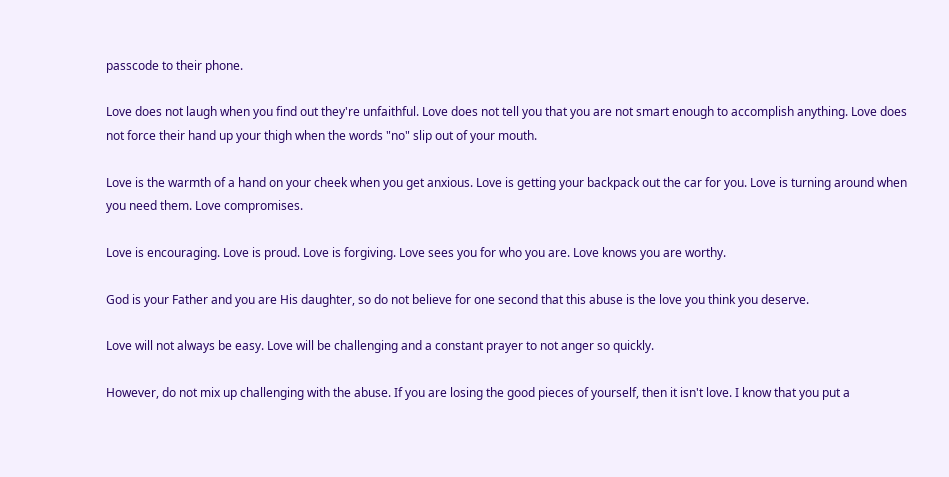passcode to their phone.

Love does not laugh when you find out they're unfaithful. Love does not tell you that you are not smart enough to accomplish anything. Love does not force their hand up your thigh when the words "no" slip out of your mouth.

Love is the warmth of a hand on your cheek when you get anxious. Love is getting your backpack out the car for you. Love is turning around when you need them. Love compromises.

Love is encouraging. Love is proud. Love is forgiving. Love sees you for who you are. Love knows you are worthy.

God is your Father and you are His daughter, so do not believe for one second that this abuse is the love you think you deserve.

Love will not always be easy. Love will be challenging and a constant prayer to not anger so quickly.

However, do not mix up challenging with the abuse. If you are losing the good pieces of yourself, then it isn't love. I know that you put a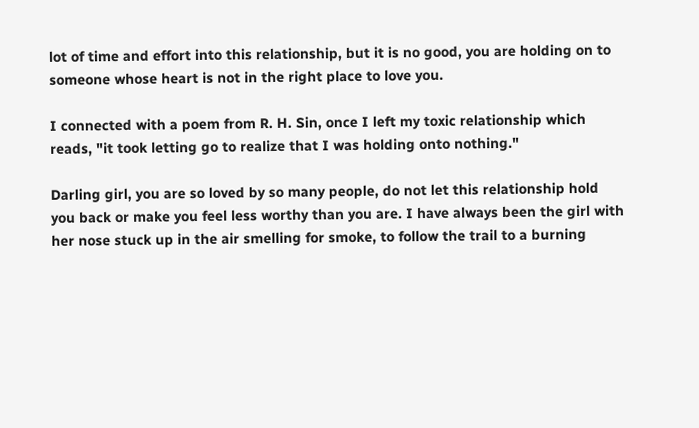lot of time and effort into this relationship, but it is no good, you are holding on to someone whose heart is not in the right place to love you.

I connected with a poem from R. H. Sin, once I left my toxic relationship which reads, "it took letting go to realize that I was holding onto nothing."

Darling girl, you are so loved by so many people, do not let this relationship hold you back or make you feel less worthy than you are. I have always been the girl with her nose stuck up in the air smelling for smoke, to follow the trail to a burning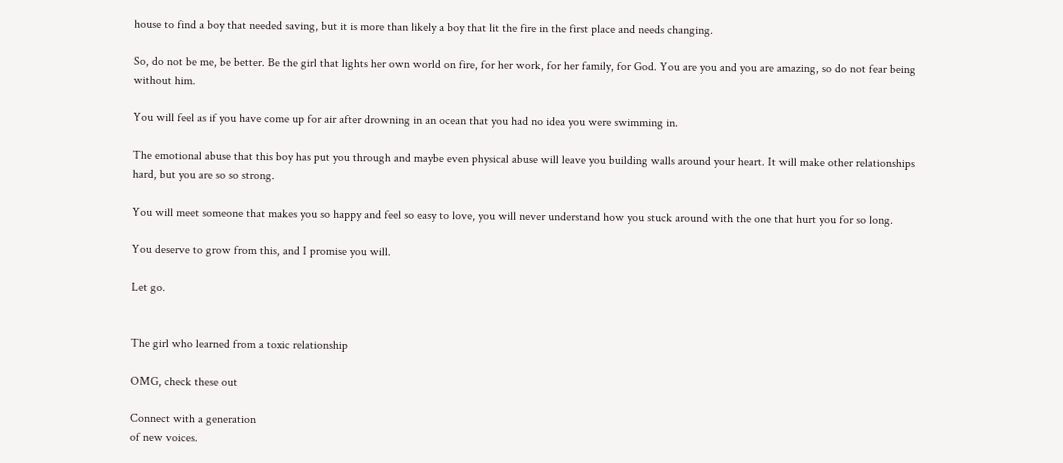house to find a boy that needed saving, but it is more than likely a boy that lit the fire in the first place and needs changing.

So, do not be me, be better. Be the girl that lights her own world on fire, for her work, for her family, for God. You are you and you are amazing, so do not fear being without him.

You will feel as if you have come up for air after drowning in an ocean that you had no idea you were swimming in.

The emotional abuse that this boy has put you through and maybe even physical abuse will leave you building walls around your heart. It will make other relationships hard, but you are so so strong.

You will meet someone that makes you so happy and feel so easy to love, you will never understand how you stuck around with the one that hurt you for so long.

You deserve to grow from this, and I promise you will.

Let go.


The girl who learned from a toxic relationship

OMG, check these out

Connect with a generation
of new voices.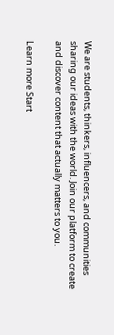We are students, thinkers, influencers, and communities sharing our ideas with the world. Join our platform to create and discover content that actually matters to you.

Learn more Start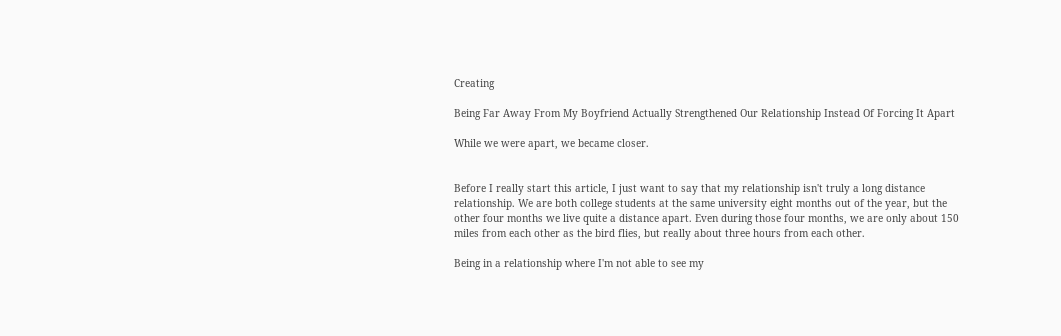Creating

Being Far Away From My Boyfriend Actually Strengthened Our Relationship Instead Of Forcing It Apart

While we were apart, we became closer.


Before I really start this article, I just want to say that my relationship isn't truly a long distance relationship. We are both college students at the same university eight months out of the year, but the other four months we live quite a distance apart. Even during those four months, we are only about 150 miles from each other as the bird flies, but really about three hours from each other.

Being in a relationship where I'm not able to see my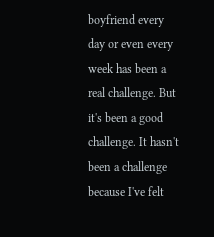boyfriend every day or even every week has been a real challenge. But it's been a good challenge. It hasn't been a challenge because I've felt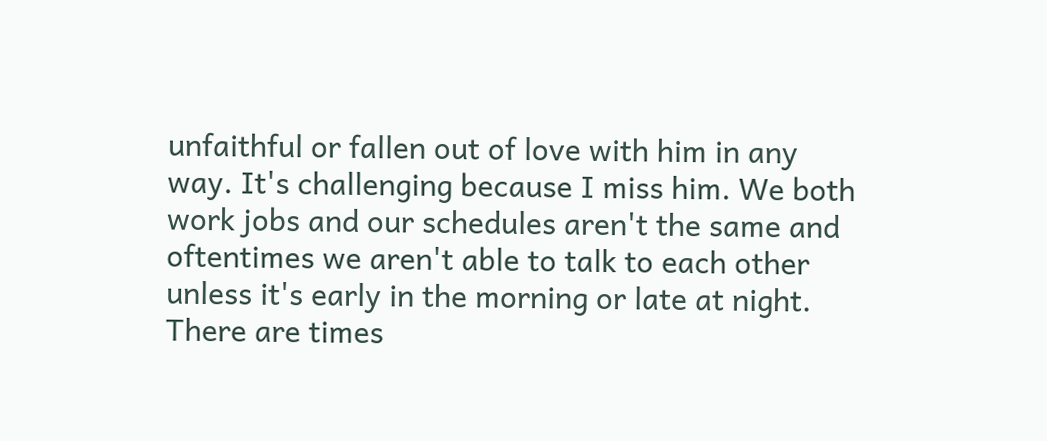unfaithful or fallen out of love with him in any way. It's challenging because I miss him. We both work jobs and our schedules aren't the same and oftentimes we aren't able to talk to each other unless it's early in the morning or late at night. There are times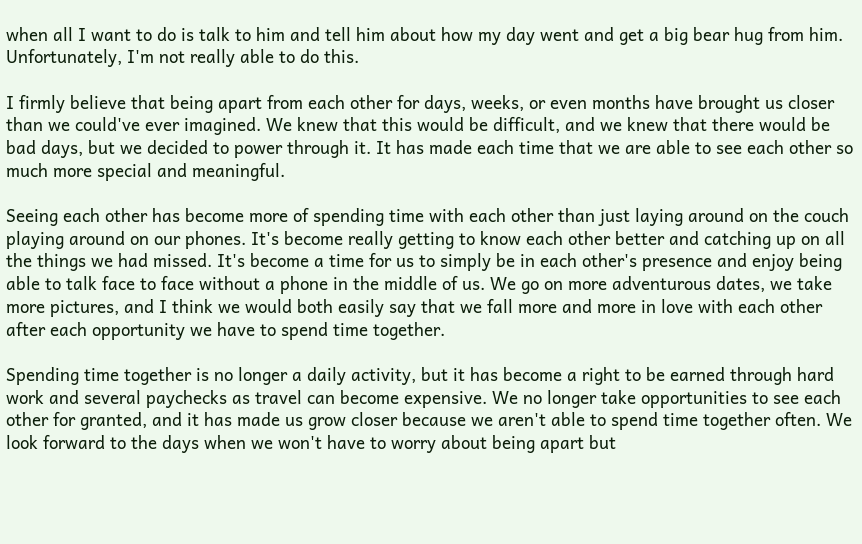when all I want to do is talk to him and tell him about how my day went and get a big bear hug from him. Unfortunately, I'm not really able to do this.

I firmly believe that being apart from each other for days, weeks, or even months have brought us closer than we could've ever imagined. We knew that this would be difficult, and we knew that there would be bad days, but we decided to power through it. It has made each time that we are able to see each other so much more special and meaningful.

Seeing each other has become more of spending time with each other than just laying around on the couch playing around on our phones. It's become really getting to know each other better and catching up on all the things we had missed. It's become a time for us to simply be in each other's presence and enjoy being able to talk face to face without a phone in the middle of us. We go on more adventurous dates, we take more pictures, and I think we would both easily say that we fall more and more in love with each other after each opportunity we have to spend time together.

Spending time together is no longer a daily activity, but it has become a right to be earned through hard work and several paychecks as travel can become expensive. We no longer take opportunities to see each other for granted, and it has made us grow closer because we aren't able to spend time together often. We look forward to the days when we won't have to worry about being apart but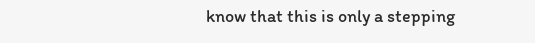know that this is only a stepping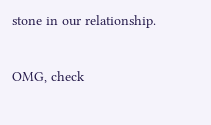stone in our relationship.

OMG, check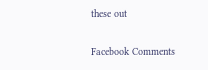these out

Facebook Comments